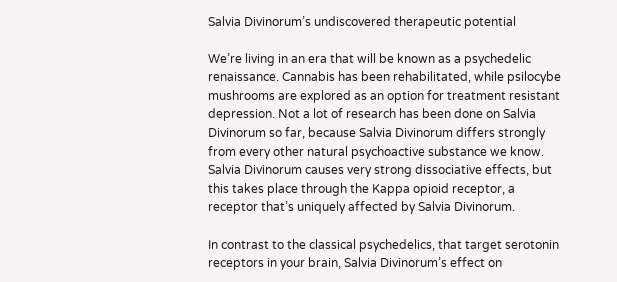Salvia Divinorum’s undiscovered therapeutic potential

We’re living in an era that will be known as a psychedelic renaissance. Cannabis has been rehabilitated, while psilocybe mushrooms are explored as an option for treatment resistant depression. Not a lot of research has been done on Salvia Divinorum so far, because Salvia Divinorum differs strongly from every other natural psychoactive substance we know. Salvia Divinorum causes very strong dissociative effects, but this takes place through the Kappa opioid receptor, a receptor that’s uniquely affected by Salvia Divinorum.

In contrast to the classical psychedelics, that target serotonin receptors in your brain, Salvia Divinorum’s effect on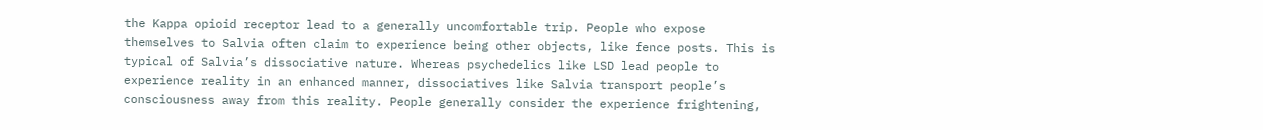the Kappa opioid receptor lead to a generally uncomfortable trip. People who expose themselves to Salvia often claim to experience being other objects, like fence posts. This is typical of Salvia’s dissociative nature. Whereas psychedelics like LSD lead people to experience reality in an enhanced manner, dissociatives like Salvia transport people’s consciousness away from this reality. People generally consider the experience frightening,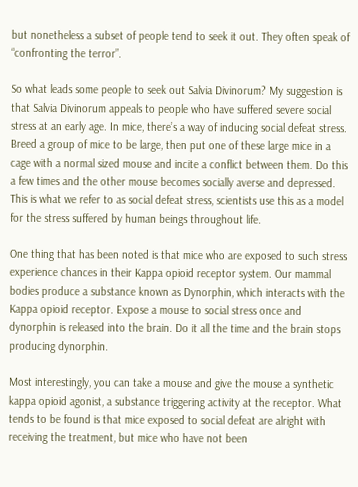but nonetheless a subset of people tend to seek it out. They often speak of “confronting the terror”.

So what leads some people to seek out Salvia Divinorum? My suggestion is that Salvia Divinorum appeals to people who have suffered severe social stress at an early age. In mice, there’s a way of inducing social defeat stress. Breed a group of mice to be large, then put one of these large mice in a cage with a normal sized mouse and incite a conflict between them. Do this a few times and the other mouse becomes socially averse and depressed. This is what we refer to as social defeat stress, scientists use this as a model for the stress suffered by human beings throughout life.

One thing that has been noted is that mice who are exposed to such stress experience chances in their Kappa opioid receptor system. Our mammal bodies produce a substance known as Dynorphin, which interacts with the Kappa opioid receptor. Expose a mouse to social stress once and dynorphin is released into the brain. Do it all the time and the brain stops producing dynorphin.

Most interestingly, you can take a mouse and give the mouse a synthetic kappa opioid agonist, a substance triggering activity at the receptor. What tends to be found is that mice exposed to social defeat are alright with receiving the treatment, but mice who have not been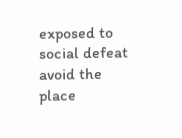exposed to social defeat avoid the place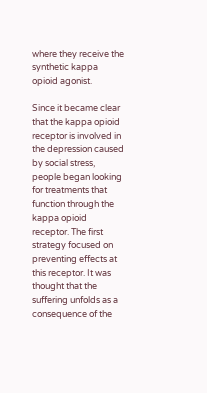where they receive the synthetic kappa opioid agonist.

Since it became clear that the kappa opioid receptor is involved in the depression caused by social stress, people began looking for treatments that function through the kappa opioid receptor. The first strategy focused on preventing effects at this receptor. It was thought that the suffering unfolds as a consequence of the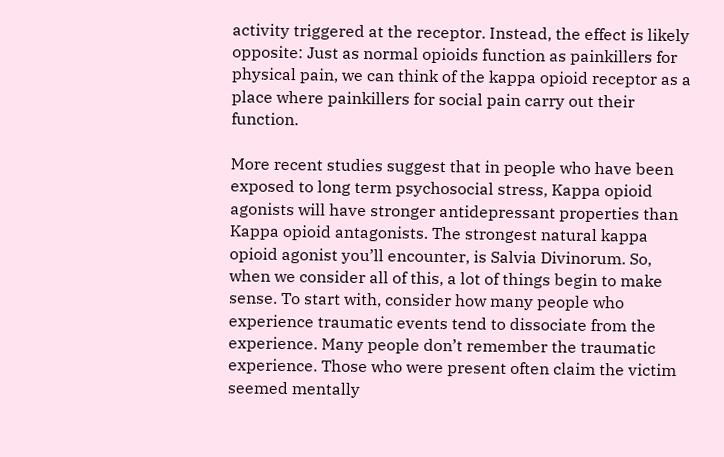activity triggered at the receptor. Instead, the effect is likely opposite: Just as normal opioids function as painkillers for physical pain, we can think of the kappa opioid receptor as a place where painkillers for social pain carry out their function.

More recent studies suggest that in people who have been exposed to long term psychosocial stress, Kappa opioid agonists will have stronger antidepressant properties than Kappa opioid antagonists. The strongest natural kappa opioid agonist you’ll encounter, is Salvia Divinorum. So, when we consider all of this, a lot of things begin to make sense. To start with, consider how many people who experience traumatic events tend to dissociate from the experience. Many people don’t remember the traumatic experience. Those who were present often claim the victim seemed mentally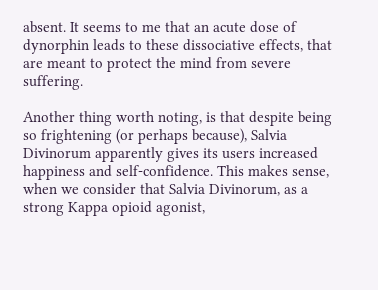absent. It seems to me that an acute dose of dynorphin leads to these dissociative effects, that are meant to protect the mind from severe suffering.

Another thing worth noting, is that despite being so frightening (or perhaps because), Salvia Divinorum apparently gives its users increased happiness and self-confidence. This makes sense, when we consider that Salvia Divinorum, as a strong Kappa opioid agonist,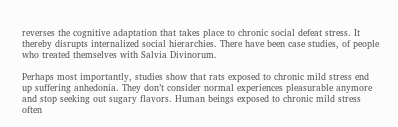reverses the cognitive adaptation that takes place to chronic social defeat stress. It thereby disrupts internalized social hierarchies. There have been case studies, of people who treated themselves with Salvia Divinorum.

Perhaps most importantly, studies show that rats exposed to chronic mild stress end up suffering anhedonia. They don’t consider normal experiences pleasurable anymore and stop seeking out sugary flavors. Human beings exposed to chronic mild stress often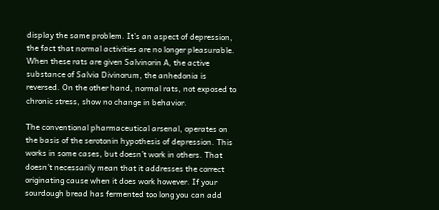display the same problem. It’s an aspect of depression, the fact that normal activities are no longer pleasurable. When these rats are given Salvinorin A, the active substance of Salvia Divinorum, the anhedonia is reversed. On the other hand, normal rats, not exposed to chronic stress, show no change in behavior.

The conventional pharmaceutical arsenal, operates on the basis of the serotonin hypothesis of depression. This works in some cases, but doesn’t work in others. That doesn’t necessarily mean that it addresses the correct originating cause when it does work however. If your sourdough bread has fermented too long you can add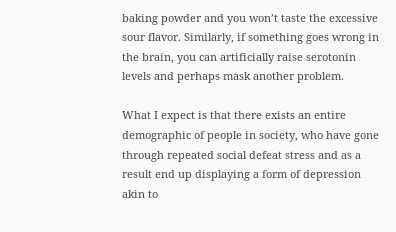baking powder and you won’t taste the excessive sour flavor. Similarly, if something goes wrong in the brain, you can artificially raise serotonin levels and perhaps mask another problem.

What I expect is that there exists an entire demographic of people in society, who have gone through repeated social defeat stress and as a result end up displaying a form of depression akin to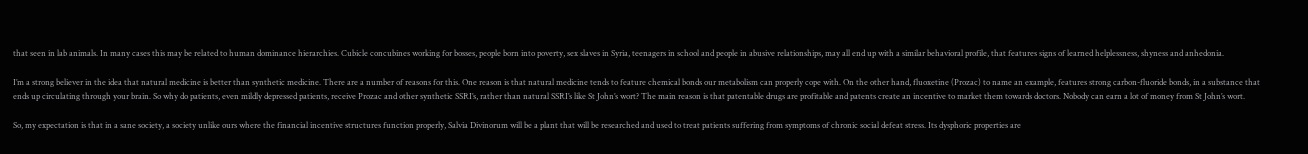that seen in lab animals. In many cases this may be related to human dominance hierarchies. Cubicle concubines working for bosses, people born into poverty, sex slaves in Syria, teenagers in school and people in abusive relationships, may all end up with a similar behavioral profile, that features signs of learned helplessness, shyness and anhedonia.

I’m a strong believer in the idea that natural medicine is better than synthetic medicine. There are a number of reasons for this. One reason is that natural medicine tends to feature chemical bonds our metabolism can properly cope with. On the other hand, fluoxetine (Prozac) to name an example, features strong carbon-fluoride bonds, in a substance that ends up circulating through your brain. So why do patients, even mildly depressed patients, receive Prozac and other synthetic SSRI’s, rather than natural SSRI’s like St John’s wort? The main reason is that patentable drugs are profitable and patents create an incentive to market them towards doctors. Nobody can earn a lot of money from St John’s wort.

So, my expectation is that in a sane society, a society unlike ours where the financial incentive structures function properly, Salvia Divinorum will be a plant that will be researched and used to treat patients suffering from symptoms of chronic social defeat stress. Its dysphoric properties are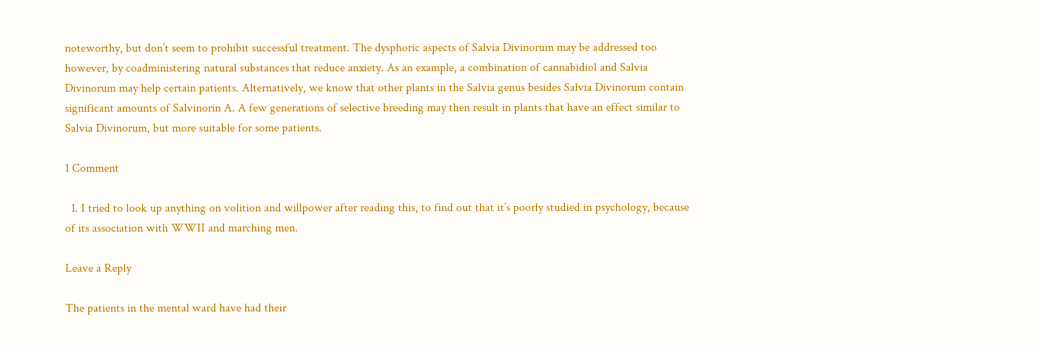noteworthy, but don’t seem to prohibit successful treatment. The dysphoric aspects of Salvia Divinorum may be addressed too however, by coadministering natural substances that reduce anxiety. As an example, a combination of cannabidiol and Salvia Divinorum may help certain patients. Alternatively, we know that other plants in the Salvia genus besides Salvia Divinorum contain significant amounts of Salvinorin A. A few generations of selective breeding may then result in plants that have an effect similar to Salvia Divinorum, but more suitable for some patients.

1 Comment

  1. I tried to look up anything on volition and willpower after reading this, to find out that it’s poorly studied in psychology, because of its association with WWII and marching men.

Leave a Reply

The patients in the mental ward have had their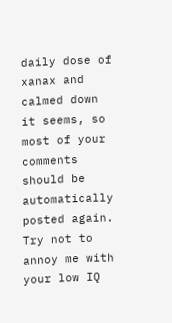daily dose of xanax and calmed down it seems, so most of your comments should be automatically posted again. Try not to annoy me with your low IQ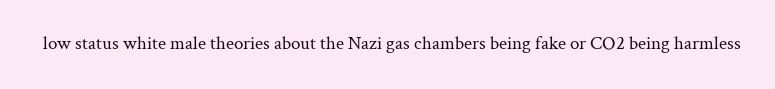low status white male theories about the Nazi gas chambers being fake or CO2 being harmless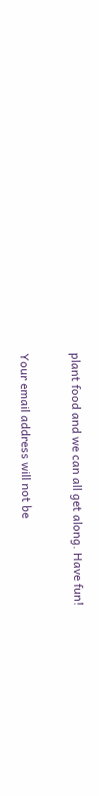plant food and we can all get along. Have fun!

Your email address will not be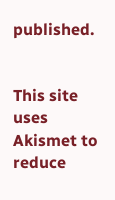published.


This site uses Akismet to reduce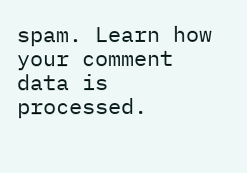spam. Learn how your comment data is processed.